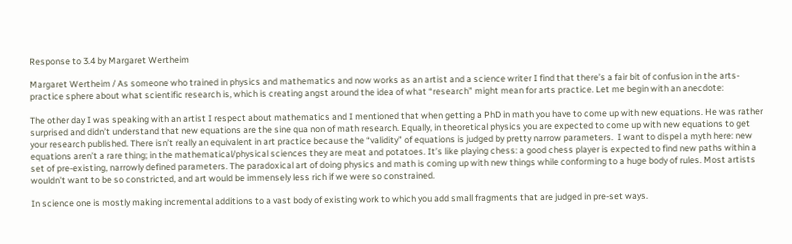Response to 3.4 by Margaret Wertheim

Margaret Wertheim / As someone who trained in physics and mathematics and now works as an artist and a science writer I find that there’s a fair bit of confusion in the arts-practice sphere about what scientific research is, which is creating angst around the idea of what “research” might mean for arts practice. Let me begin with an anecdote:

The other day I was speaking with an artist I respect about mathematics and I mentioned that when getting a PhD in math you have to come up with new equations. He was rather surprised and didn’t understand that new equations are the sine qua non of math research. Equally, in theoretical physics you are expected to come up with new equations to get your research published. There isn’t really an equivalent in art practice because the “validity” of equations is judged by pretty narrow parameters.  I want to dispel a myth here: new equations aren’t a rare thing; in the mathematical/physical sciences they are meat and potatoes. It’s like playing chess: a good chess player is expected to find new paths within a set of pre-existing, narrowly defined parameters. The paradoxical art of doing physics and math is coming up with new things while conforming to a huge body of rules. Most artists wouldn’t want to be so constricted, and art would be immensely less rich if we were so constrained.

In science one is mostly making incremental additions to a vast body of existing work to which you add small fragments that are judged in pre-set ways.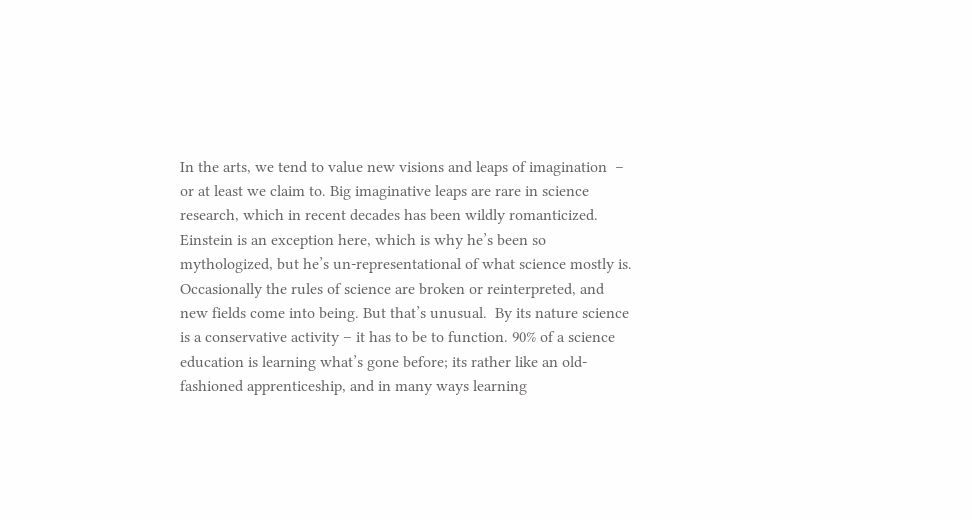In the arts, we tend to value new visions and leaps of imagination  – or at least we claim to. Big imaginative leaps are rare in science research, which in recent decades has been wildly romanticized. Einstein is an exception here, which is why he’s been so mythologized, but he’s un-representational of what science mostly is. Occasionally the rules of science are broken or reinterpreted, and new fields come into being. But that’s unusual.  By its nature science is a conservative activity – it has to be to function. 90% of a science education is learning what’s gone before; its rather like an old-fashioned apprenticeship, and in many ways learning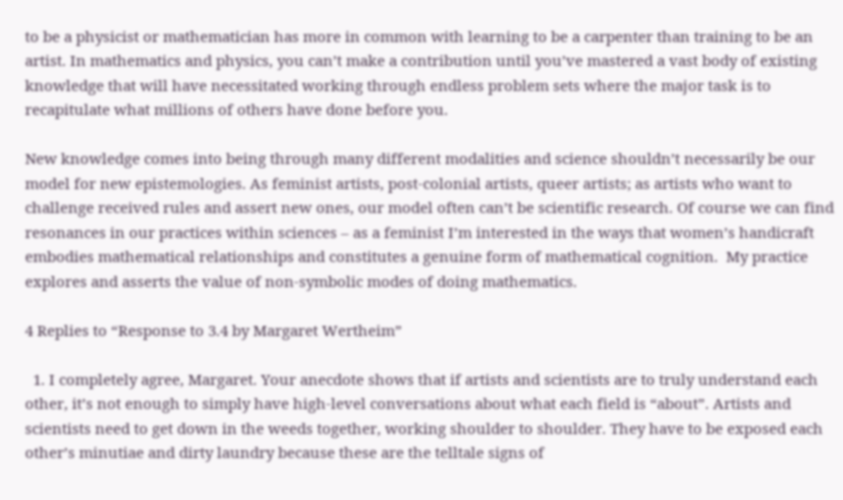to be a physicist or mathematician has more in common with learning to be a carpenter than training to be an artist. In mathematics and physics, you can’t make a contribution until you’ve mastered a vast body of existing knowledge that will have necessitated working through endless problem sets where the major task is to recapitulate what millions of others have done before you.

New knowledge comes into being through many different modalities and science shouldn’t necessarily be our model for new epistemologies. As feminist artists, post-colonial artists, queer artists; as artists who want to challenge received rules and assert new ones, our model often can’t be scientific research. Of course we can find resonances in our practices within sciences – as a feminist I’m interested in the ways that women’s handicraft embodies mathematical relationships and constitutes a genuine form of mathematical cognition.  My practice explores and asserts the value of non-symbolic modes of doing mathematics.

4 Replies to “Response to 3.4 by Margaret Wertheim”

  1. I completely agree, Margaret. Your anecdote shows that if artists and scientists are to truly understand each other, it’s not enough to simply have high-level conversations about what each field is “about”. Artists and scientists need to get down in the weeds together, working shoulder to shoulder. They have to be exposed each other’s minutiae and dirty laundry because these are the telltale signs of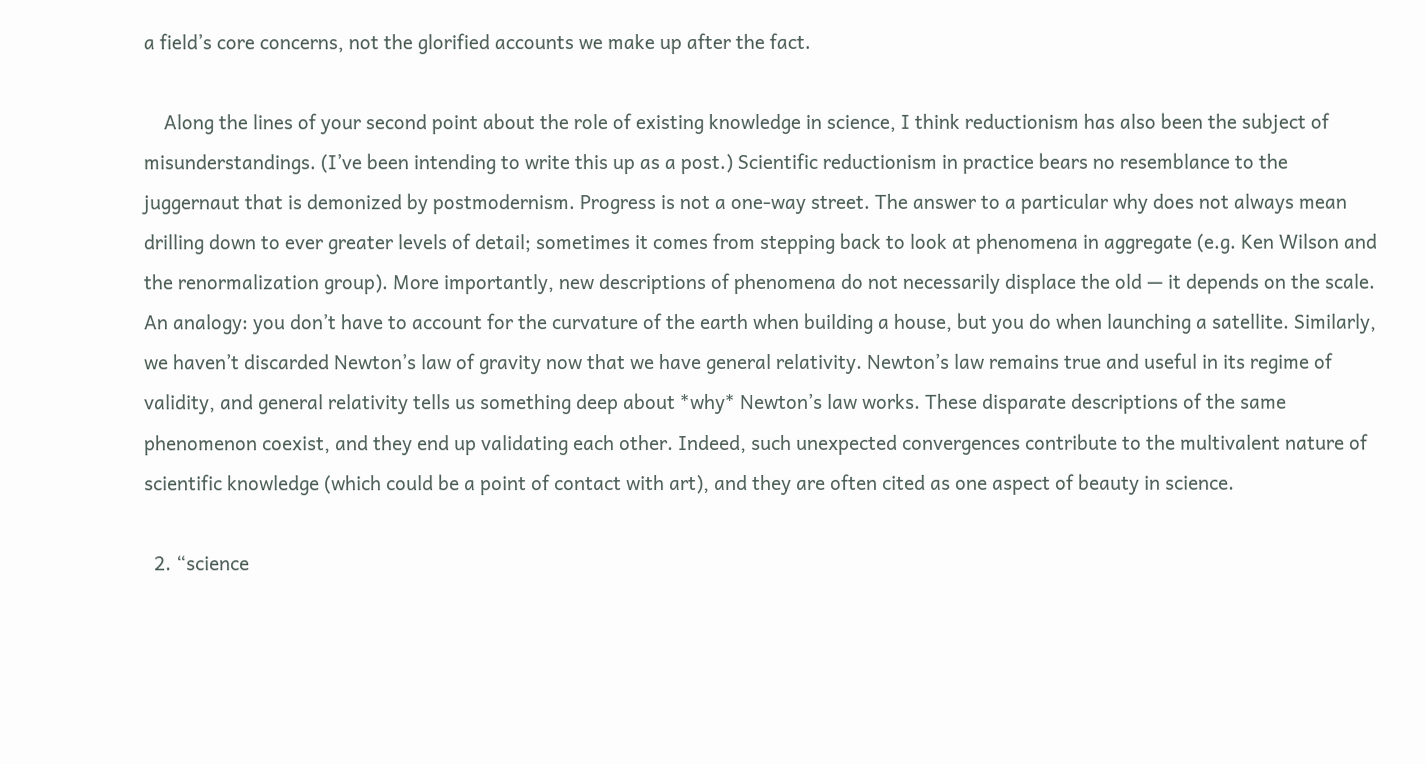a field’s core concerns, not the glorified accounts we make up after the fact.

    Along the lines of your second point about the role of existing knowledge in science, I think reductionism has also been the subject of misunderstandings. (I’ve been intending to write this up as a post.) Scientific reductionism in practice bears no resemblance to the juggernaut that is demonized by postmodernism. Progress is not a one-way street. The answer to a particular why does not always mean drilling down to ever greater levels of detail; sometimes it comes from stepping back to look at phenomena in aggregate (e.g. Ken Wilson and the renormalization group). More importantly, new descriptions of phenomena do not necessarily displace the old — it depends on the scale. An analogy: you don’t have to account for the curvature of the earth when building a house, but you do when launching a satellite. Similarly, we haven’t discarded Newton’s law of gravity now that we have general relativity. Newton’s law remains true and useful in its regime of validity, and general relativity tells us something deep about *why* Newton’s law works. These disparate descriptions of the same phenomenon coexist, and they end up validating each other. Indeed, such unexpected convergences contribute to the multivalent nature of scientific knowledge (which could be a point of contact with art), and they are often cited as one aspect of beauty in science.

  2. “science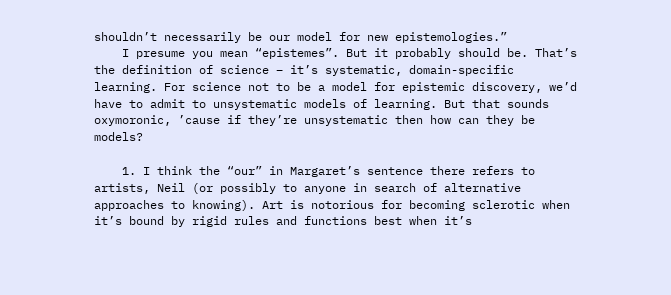shouldn’t necessarily be our model for new epistemologies.”
    I presume you mean “epistemes”. But it probably should be. That’s the definition of science – it’s systematic, domain-specific learning. For science not to be a model for epistemic discovery, we’d have to admit to unsystematic models of learning. But that sounds oxymoronic, ’cause if they’re unsystematic then how can they be models?

    1. I think the “our” in Margaret’s sentence there refers to artists, Neil (or possibly to anyone in search of alternative approaches to knowing). Art is notorious for becoming sclerotic when it’s bound by rigid rules and functions best when it’s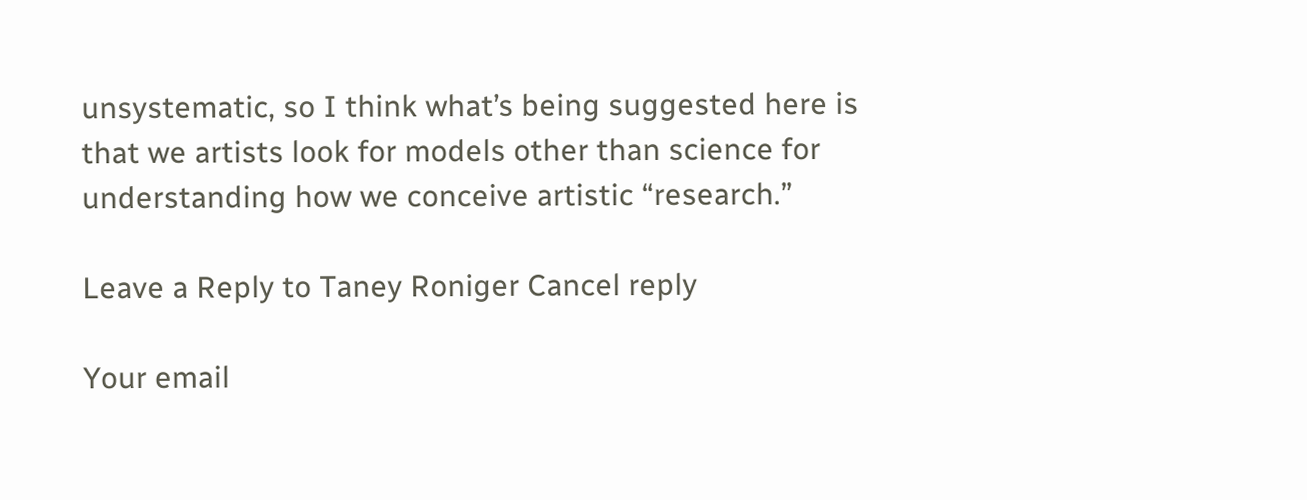unsystematic, so I think what’s being suggested here is that we artists look for models other than science for understanding how we conceive artistic “research.”

Leave a Reply to Taney Roniger Cancel reply

Your email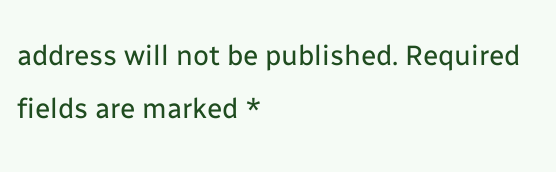address will not be published. Required fields are marked *